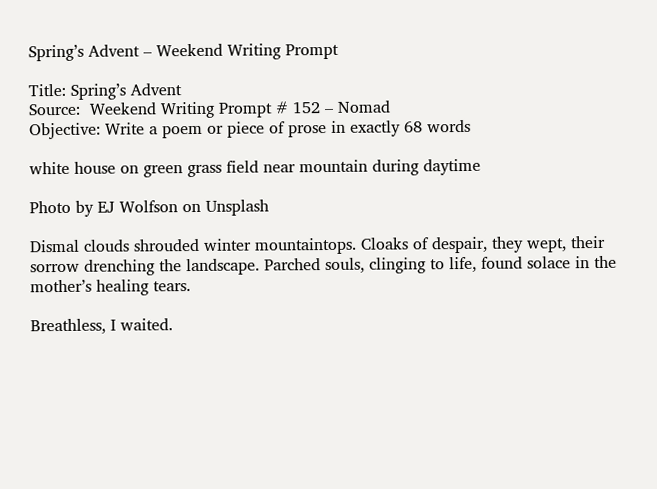Spring’s Advent – Weekend Writing Prompt

Title: Spring’s Advent
Source:  Weekend Writing Prompt # 152 – Nomad
Objective: Write a poem or piece of prose in exactly 68 words

white house on green grass field near mountain during daytime

Photo by EJ Wolfson on Unsplash

Dismal clouds shrouded winter mountaintops. Cloaks of despair, they wept, their sorrow drenching the landscape. Parched souls, clinging to life, found solace in the mother’s healing tears.

Breathless, I waited.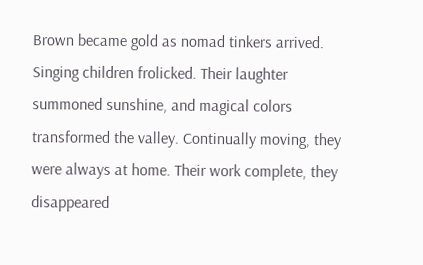Brown became gold as nomad tinkers arrived. Singing children frolicked. Their laughter summoned sunshine, and magical colors transformed the valley. Continually moving, they were always at home. Their work complete, they disappeared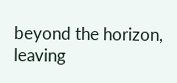beyond the horizon, leaving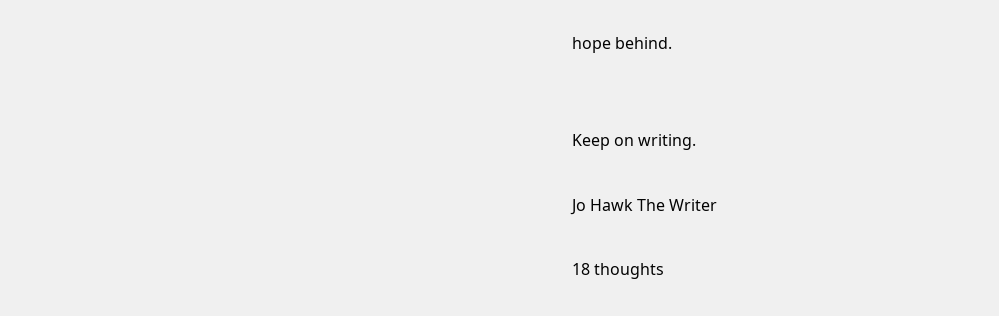hope behind.


Keep on writing.

Jo Hawk The Writer

18 thoughts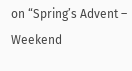on “Spring’s Advent – Weekend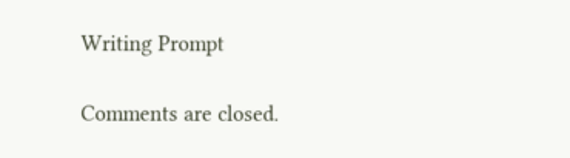Writing Prompt

Comments are closed.